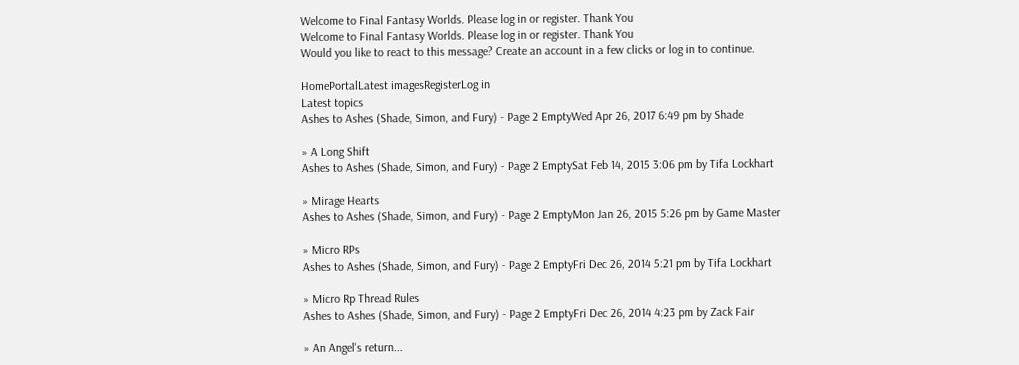Welcome to Final Fantasy Worlds. Please log in or register. Thank You
Welcome to Final Fantasy Worlds. Please log in or register. Thank You
Would you like to react to this message? Create an account in a few clicks or log in to continue.

HomePortalLatest imagesRegisterLog in
Latest topics
Ashes to Ashes (Shade, Simon, and Fury) - Page 2 EmptyWed Apr 26, 2017 6:49 pm by Shade

» A Long Shift
Ashes to Ashes (Shade, Simon, and Fury) - Page 2 EmptySat Feb 14, 2015 3:06 pm by Tifa Lockhart

» Mirage Hearts
Ashes to Ashes (Shade, Simon, and Fury) - Page 2 EmptyMon Jan 26, 2015 5:26 pm by Game Master

» Micro RPs
Ashes to Ashes (Shade, Simon, and Fury) - Page 2 EmptyFri Dec 26, 2014 5:21 pm by Tifa Lockhart

» Micro Rp Thread Rules
Ashes to Ashes (Shade, Simon, and Fury) - Page 2 EmptyFri Dec 26, 2014 4:23 pm by Zack Fair

» An Angel's return...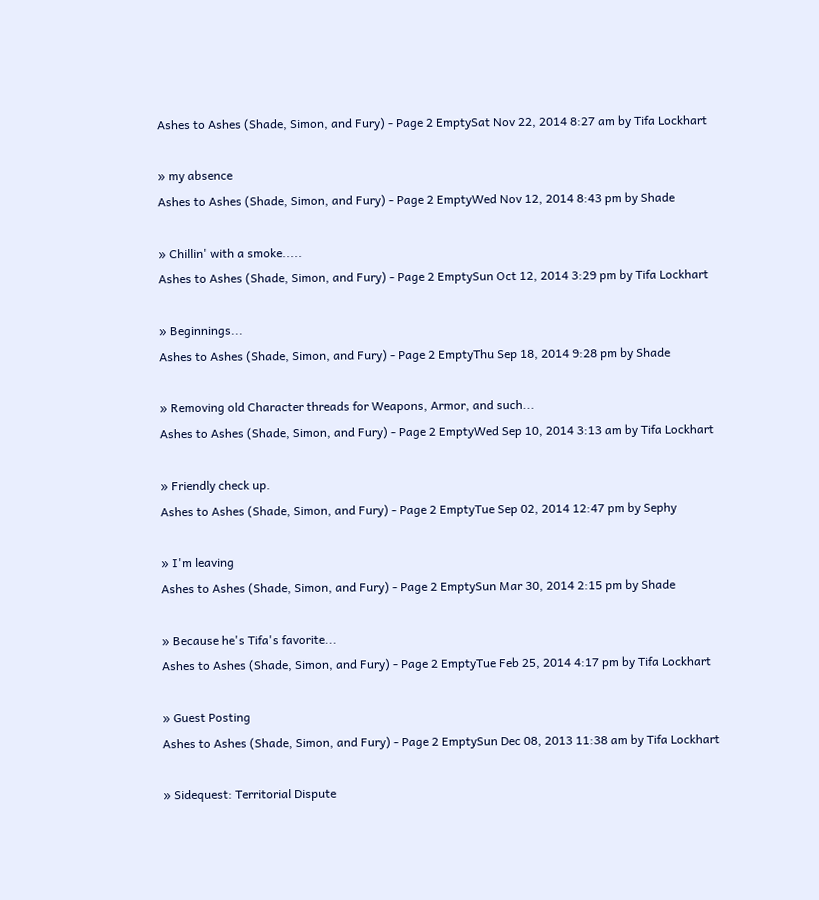Ashes to Ashes (Shade, Simon, and Fury) - Page 2 EmptySat Nov 22, 2014 8:27 am by Tifa Lockhart

» my absence
Ashes to Ashes (Shade, Simon, and Fury) - Page 2 EmptyWed Nov 12, 2014 8:43 pm by Shade

» Chillin' with a smoke.....
Ashes to Ashes (Shade, Simon, and Fury) - Page 2 EmptySun Oct 12, 2014 3:29 pm by Tifa Lockhart

» Beginnings...
Ashes to Ashes (Shade, Simon, and Fury) - Page 2 EmptyThu Sep 18, 2014 9:28 pm by Shade

» Removing old Character threads for Weapons, Armor, and such...
Ashes to Ashes (Shade, Simon, and Fury) - Page 2 EmptyWed Sep 10, 2014 3:13 am by Tifa Lockhart

» Friendly check up.
Ashes to Ashes (Shade, Simon, and Fury) - Page 2 EmptyTue Sep 02, 2014 12:47 pm by Sephy

» I'm leaving
Ashes to Ashes (Shade, Simon, and Fury) - Page 2 EmptySun Mar 30, 2014 2:15 pm by Shade

» Because he's Tifa's favorite...
Ashes to Ashes (Shade, Simon, and Fury) - Page 2 EmptyTue Feb 25, 2014 4:17 pm by Tifa Lockhart

» Guest Posting
Ashes to Ashes (Shade, Simon, and Fury) - Page 2 EmptySun Dec 08, 2013 11:38 am by Tifa Lockhart

» Sidequest: Territorial Dispute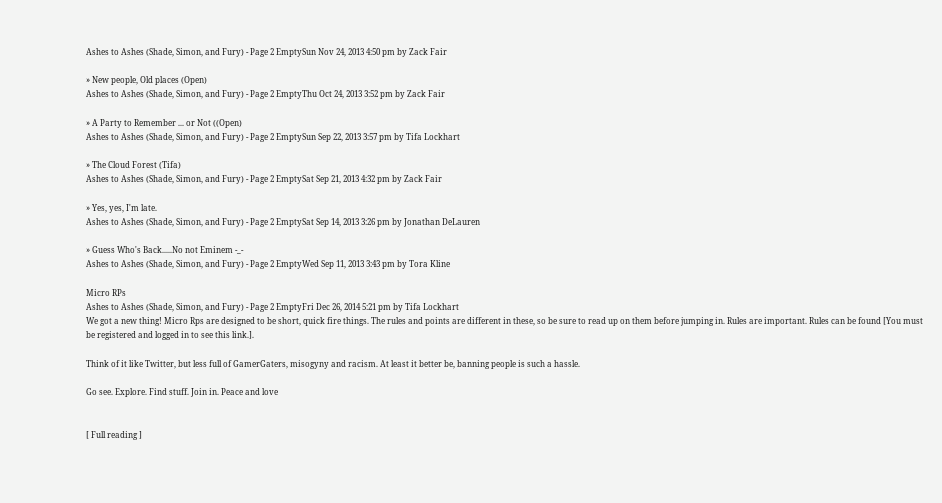Ashes to Ashes (Shade, Simon, and Fury) - Page 2 EmptySun Nov 24, 2013 4:50 pm by Zack Fair

» New people, Old places (Open)
Ashes to Ashes (Shade, Simon, and Fury) - Page 2 EmptyThu Oct 24, 2013 3:52 pm by Zack Fair

» A Party to Remember ... or Not ((Open)
Ashes to Ashes (Shade, Simon, and Fury) - Page 2 EmptySun Sep 22, 2013 3:57 pm by Tifa Lockhart

» The Cloud Forest (Tifa)
Ashes to Ashes (Shade, Simon, and Fury) - Page 2 EmptySat Sep 21, 2013 4:32 pm by Zack Fair

» Yes, yes, I'm late.
Ashes to Ashes (Shade, Simon, and Fury) - Page 2 EmptySat Sep 14, 2013 3:26 pm by Jonathan DeLauren

» Guess Who's Back.....No not Eminem -_-
Ashes to Ashes (Shade, Simon, and Fury) - Page 2 EmptyWed Sep 11, 2013 3:43 pm by Tora Kline

Micro RPs
Ashes to Ashes (Shade, Simon, and Fury) - Page 2 EmptyFri Dec 26, 2014 5:21 pm by Tifa Lockhart
We got a new thing! Micro Rps are designed to be short, quick fire things. The rules and points are different in these, so be sure to read up on them before jumping in. Rules are important. Rules can be found [You must be registered and logged in to see this link.].

Think of it like Twitter, but less full of GamerGaters, misogyny and racism. At least it better be, banning people is such a hassle.

Go see. Explore. Find stuff. Join in. Peace and love


[ Full reading ]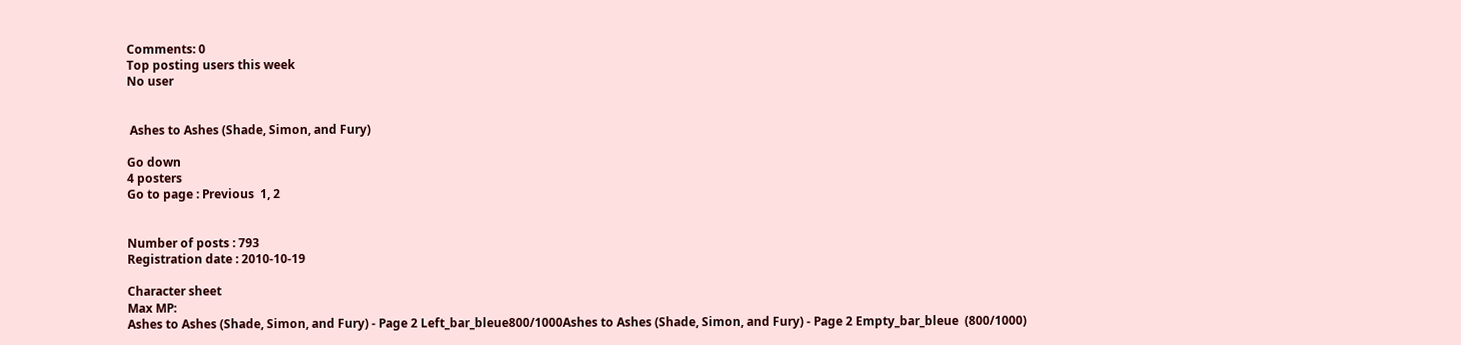Comments: 0
Top posting users this week
No user


 Ashes to Ashes (Shade, Simon, and Fury)

Go down
4 posters
Go to page : Previous  1, 2


Number of posts : 793
Registration date : 2010-10-19

Character sheet
Max MP:
Ashes to Ashes (Shade, Simon, and Fury) - Page 2 Left_bar_bleue800/1000Ashes to Ashes (Shade, Simon, and Fury) - Page 2 Empty_bar_bleue  (800/1000)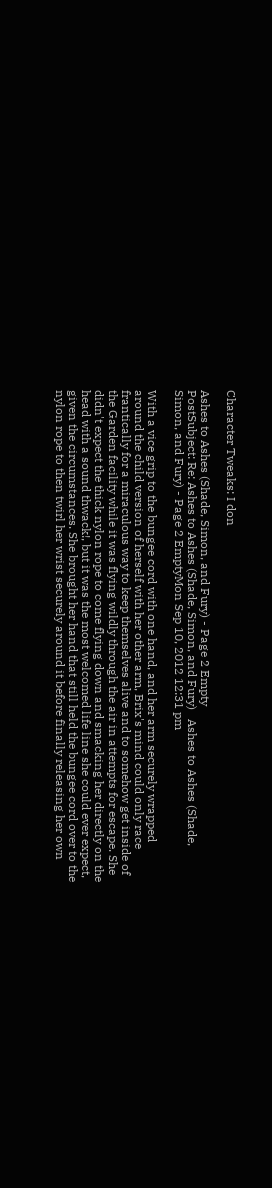Character Tweaks: I don

Ashes to Ashes (Shade, Simon, and Fury) - Page 2 Empty
PostSubject: Re: Ashes to Ashes (Shade, Simon, and Fury)   Ashes to Ashes (Shade, Simon, and Fury) - Page 2 EmptyMon Sep 10, 2012 12:31 pm

With a vice grip to the bungee cord with one hand, and her arm securely wrapped around the child version of herself with her other arm, Brix's mind could only race frantically for a miraculous way to keep themselves alive and to somehow get inside of the Garden facility while it was flying wildly through the air in attempts for escape. She didn't expect the thick nylon rope to come flying down and smacking her directly on the head with a sound thwack!, but it was the most welcomed life line she could ever expect, given the circumstances. She brought her hand that still held the bungee cord over to the nylon rope to then twirl her wrist securely around it before finally releasing her own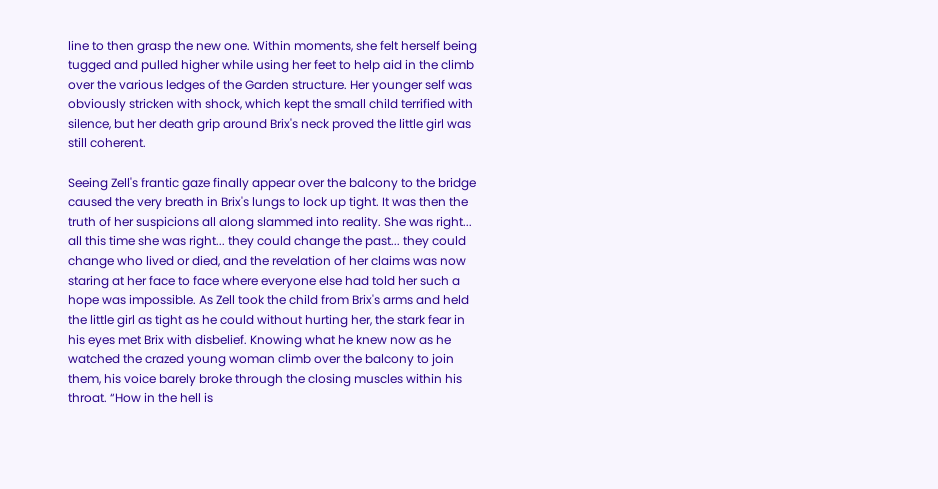line to then grasp the new one. Within moments, she felt herself being tugged and pulled higher while using her feet to help aid in the climb over the various ledges of the Garden structure. Her younger self was obviously stricken with shock, which kept the small child terrified with silence, but her death grip around Brix's neck proved the little girl was still coherent.

Seeing Zell's frantic gaze finally appear over the balcony to the bridge caused the very breath in Brix's lungs to lock up tight. It was then the truth of her suspicions all along slammed into reality. She was right... all this time she was right... they could change the past... they could change who lived or died, and the revelation of her claims was now staring at her face to face where everyone else had told her such a hope was impossible. As Zell took the child from Brix's arms and held the little girl as tight as he could without hurting her, the stark fear in his eyes met Brix with disbelief. Knowing what he knew now as he watched the crazed young woman climb over the balcony to join them, his voice barely broke through the closing muscles within his throat. “How in the hell is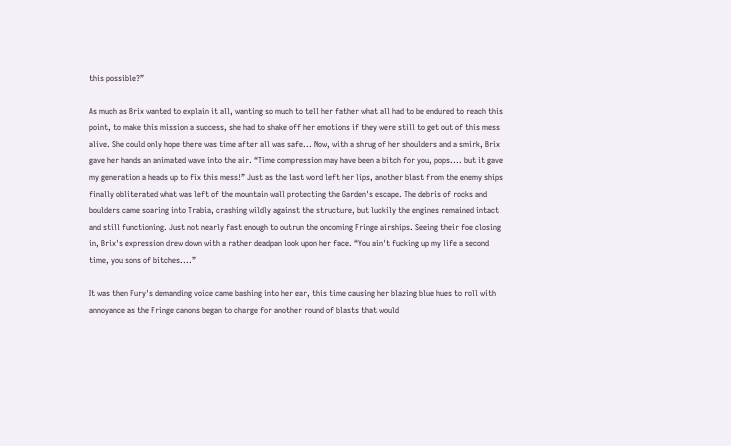this possible?”

As much as Brix wanted to explain it all, wanting so much to tell her father what all had to be endured to reach this point, to make this mission a success, she had to shake off her emotions if they were still to get out of this mess alive. She could only hope there was time after all was safe... Now, with a shrug of her shoulders and a smirk, Brix gave her hands an animated wave into the air. “Time compression may have been a bitch for you, pops.... but it gave my generation a heads up to fix this mess!” Just as the last word left her lips, another blast from the enemy ships finally obliterated what was left of the mountain wall protecting the Garden's escape. The debris of rocks and boulders came soaring into Trabia, crashing wildly against the structure, but luckily the engines remained intact and still functioning. Just not nearly fast enough to outrun the oncoming Fringe airships. Seeing their foe closing in, Brix's expression drew down with a rather deadpan look upon her face. “You ain't fucking up my life a second time, you sons of bitches....”

It was then Fury's demanding voice came bashing into her ear, this time causing her blazing blue hues to roll with annoyance as the Fringe canons began to charge for another round of blasts that would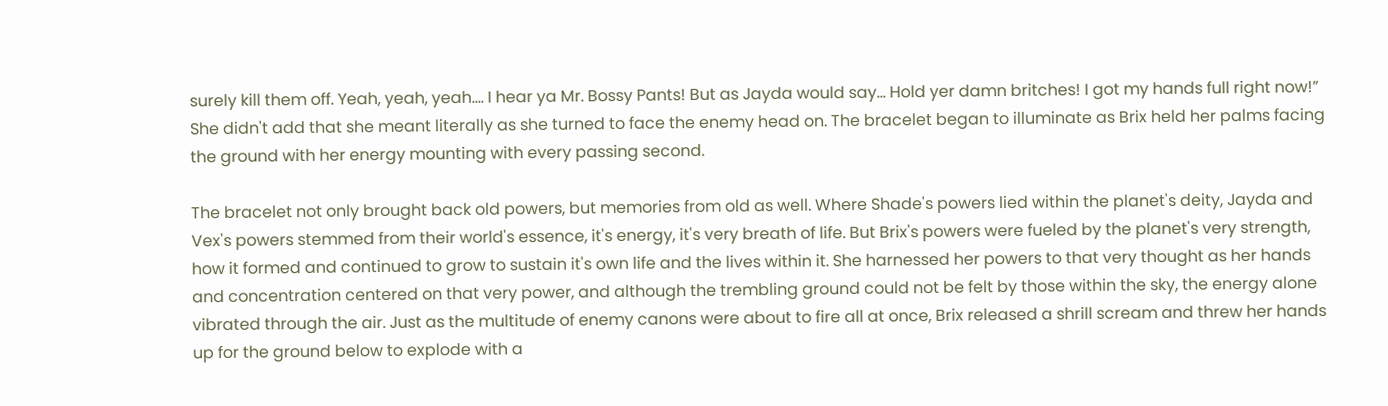surely kill them off. Yeah, yeah, yeah.... I hear ya Mr. Bossy Pants! But as Jayda would say... Hold yer damn britches! I got my hands full right now!” She didn't add that she meant literally as she turned to face the enemy head on. The bracelet began to illuminate as Brix held her palms facing the ground with her energy mounting with every passing second.

The bracelet not only brought back old powers, but memories from old as well. Where Shade's powers lied within the planet's deity, Jayda and Vex's powers stemmed from their world's essence, it's energy, it's very breath of life. But Brix's powers were fueled by the planet's very strength, how it formed and continued to grow to sustain it's own life and the lives within it. She harnessed her powers to that very thought as her hands and concentration centered on that very power, and although the trembling ground could not be felt by those within the sky, the energy alone vibrated through the air. Just as the multitude of enemy canons were about to fire all at once, Brix released a shrill scream and threw her hands up for the ground below to explode with a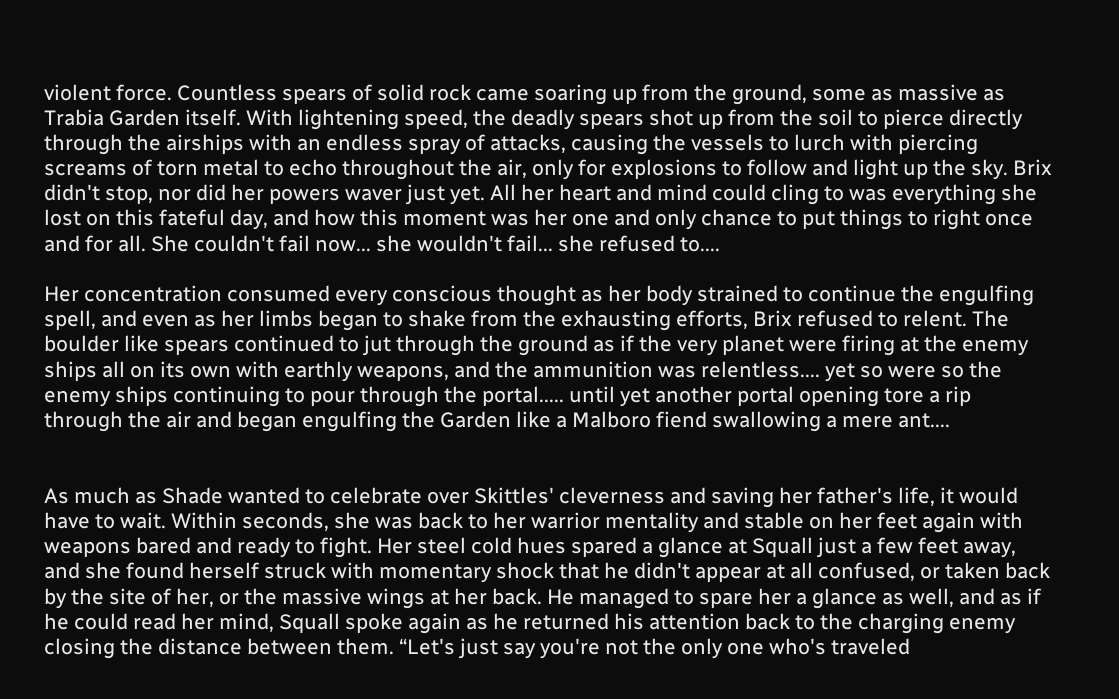violent force. Countless spears of solid rock came soaring up from the ground, some as massive as Trabia Garden itself. With lightening speed, the deadly spears shot up from the soil to pierce directly through the airships with an endless spray of attacks, causing the vessels to lurch with piercing screams of torn metal to echo throughout the air, only for explosions to follow and light up the sky. Brix didn't stop, nor did her powers waver just yet. All her heart and mind could cling to was everything she lost on this fateful day, and how this moment was her one and only chance to put things to right once and for all. She couldn't fail now... she wouldn't fail... she refused to....

Her concentration consumed every conscious thought as her body strained to continue the engulfing spell, and even as her limbs began to shake from the exhausting efforts, Brix refused to relent. The boulder like spears continued to jut through the ground as if the very planet were firing at the enemy ships all on its own with earthly weapons, and the ammunition was relentless.... yet so were so the enemy ships continuing to pour through the portal..... until yet another portal opening tore a rip through the air and began engulfing the Garden like a Malboro fiend swallowing a mere ant....


As much as Shade wanted to celebrate over Skittles' cleverness and saving her father's life, it would have to wait. Within seconds, she was back to her warrior mentality and stable on her feet again with weapons bared and ready to fight. Her steel cold hues spared a glance at Squall just a few feet away, and she found herself struck with momentary shock that he didn't appear at all confused, or taken back by the site of her, or the massive wings at her back. He managed to spare her a glance as well, and as if he could read her mind, Squall spoke again as he returned his attention back to the charging enemy closing the distance between them. “Let's just say you're not the only one who's traveled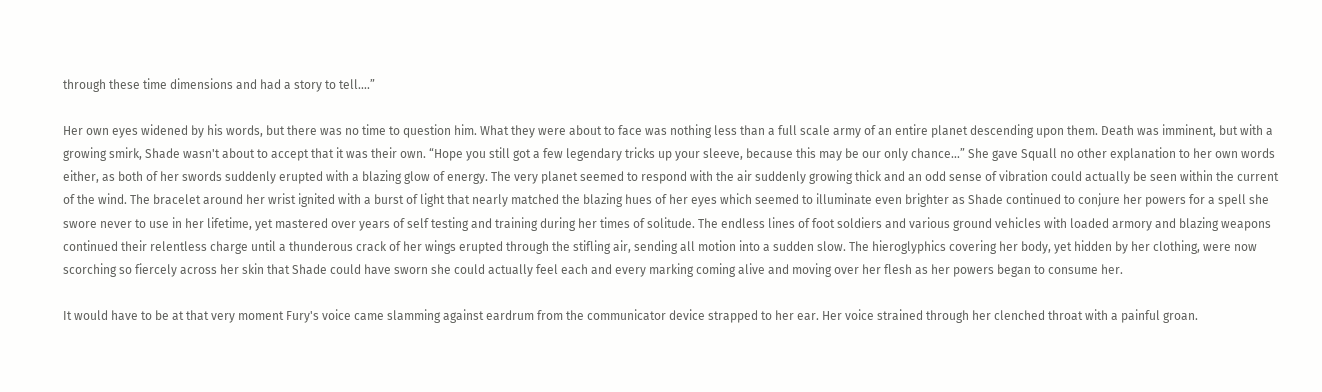through these time dimensions and had a story to tell....”

Her own eyes widened by his words, but there was no time to question him. What they were about to face was nothing less than a full scale army of an entire planet descending upon them. Death was imminent, but with a growing smirk, Shade wasn't about to accept that it was their own. “Hope you still got a few legendary tricks up your sleeve, because this may be our only chance...” She gave Squall no other explanation to her own words either, as both of her swords suddenly erupted with a blazing glow of energy. The very planet seemed to respond with the air suddenly growing thick and an odd sense of vibration could actually be seen within the current of the wind. The bracelet around her wrist ignited with a burst of light that nearly matched the blazing hues of her eyes which seemed to illuminate even brighter as Shade continued to conjure her powers for a spell she swore never to use in her lifetime, yet mastered over years of self testing and training during her times of solitude. The endless lines of foot soldiers and various ground vehicles with loaded armory and blazing weapons continued their relentless charge until a thunderous crack of her wings erupted through the stifling air, sending all motion into a sudden slow. The hieroglyphics covering her body, yet hidden by her clothing, were now scorching so fiercely across her skin that Shade could have sworn she could actually feel each and every marking coming alive and moving over her flesh as her powers began to consume her.

It would have to be at that very moment Fury's voice came slamming against eardrum from the communicator device strapped to her ear. Her voice strained through her clenched throat with a painful groan.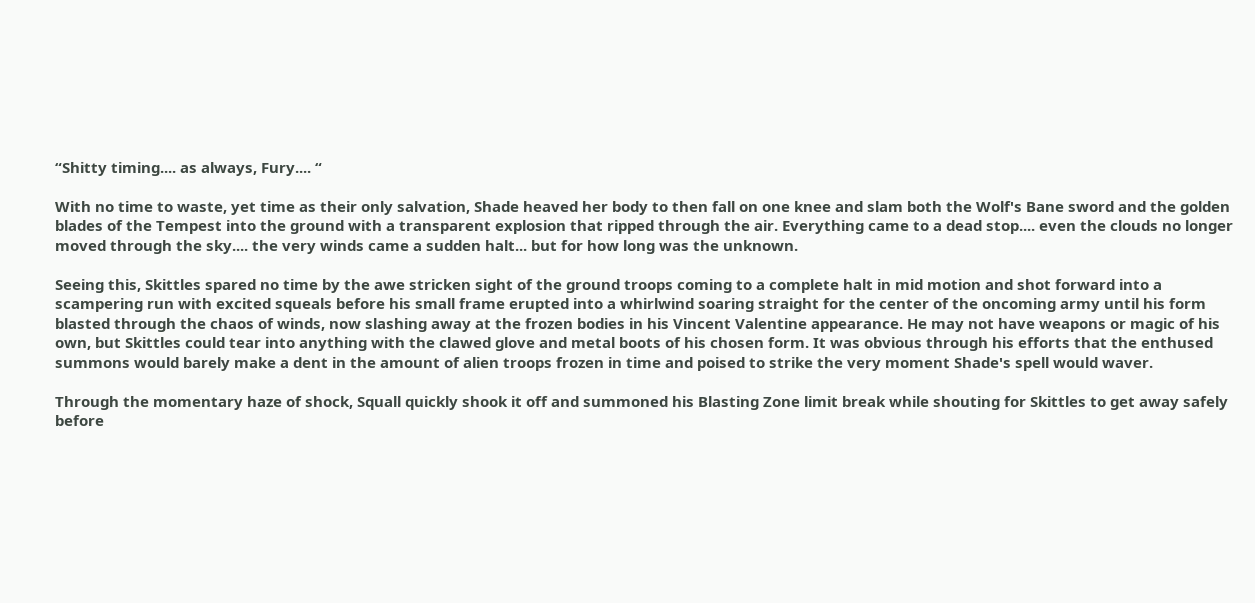“Shitty timing.... as always, Fury.... “

With no time to waste, yet time as their only salvation, Shade heaved her body to then fall on one knee and slam both the Wolf's Bane sword and the golden blades of the Tempest into the ground with a transparent explosion that ripped through the air. Everything came to a dead stop.... even the clouds no longer moved through the sky.... the very winds came a sudden halt... but for how long was the unknown.

Seeing this, Skittles spared no time by the awe stricken sight of the ground troops coming to a complete halt in mid motion and shot forward into a scampering run with excited squeals before his small frame erupted into a whirlwind soaring straight for the center of the oncoming army until his form blasted through the chaos of winds, now slashing away at the frozen bodies in his Vincent Valentine appearance. He may not have weapons or magic of his own, but Skittles could tear into anything with the clawed glove and metal boots of his chosen form. It was obvious through his efforts that the enthused summons would barely make a dent in the amount of alien troops frozen in time and poised to strike the very moment Shade's spell would waver.

Through the momentary haze of shock, Squall quickly shook it off and summoned his Blasting Zone limit break while shouting for Skittles to get away safely before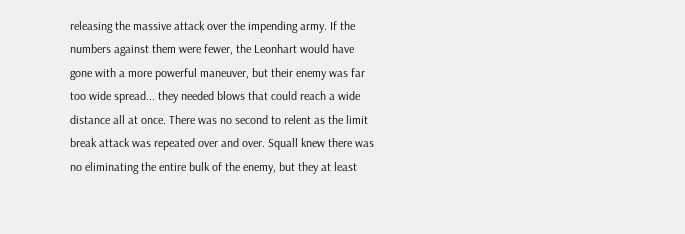releasing the massive attack over the impending army. If the numbers against them were fewer, the Leonhart would have gone with a more powerful maneuver, but their enemy was far too wide spread... they needed blows that could reach a wide distance all at once. There was no second to relent as the limit break attack was repeated over and over. Squall knew there was no eliminating the entire bulk of the enemy, but they at least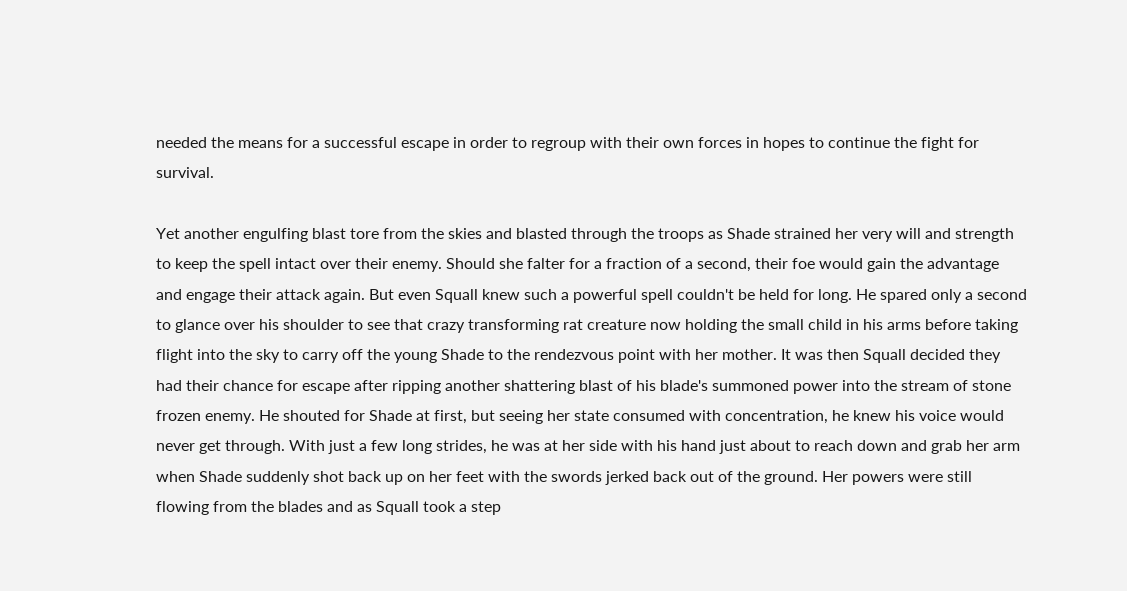needed the means for a successful escape in order to regroup with their own forces in hopes to continue the fight for survival.

Yet another engulfing blast tore from the skies and blasted through the troops as Shade strained her very will and strength to keep the spell intact over their enemy. Should she falter for a fraction of a second, their foe would gain the advantage and engage their attack again. But even Squall knew such a powerful spell couldn't be held for long. He spared only a second to glance over his shoulder to see that crazy transforming rat creature now holding the small child in his arms before taking flight into the sky to carry off the young Shade to the rendezvous point with her mother. It was then Squall decided they had their chance for escape after ripping another shattering blast of his blade's summoned power into the stream of stone frozen enemy. He shouted for Shade at first, but seeing her state consumed with concentration, he knew his voice would never get through. With just a few long strides, he was at her side with his hand just about to reach down and grab her arm when Shade suddenly shot back up on her feet with the swords jerked back out of the ground. Her powers were still flowing from the blades and as Squall took a step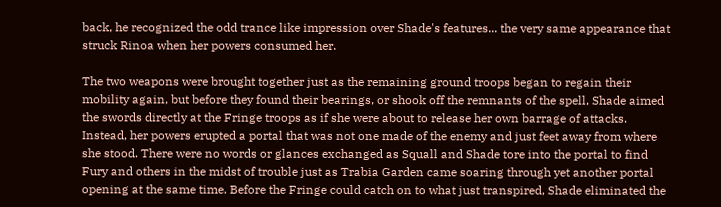back, he recognized the odd trance like impression over Shade's features... the very same appearance that struck Rinoa when her powers consumed her.

The two weapons were brought together just as the remaining ground troops began to regain their mobility again, but before they found their bearings, or shook off the remnants of the spell, Shade aimed the swords directly at the Fringe troops as if she were about to release her own barrage of attacks. Instead, her powers erupted a portal that was not one made of the enemy and just feet away from where she stood. There were no words or glances exchanged as Squall and Shade tore into the portal to find Fury and others in the midst of trouble just as Trabia Garden came soaring through yet another portal opening at the same time. Before the Fringe could catch on to what just transpired, Shade eliminated the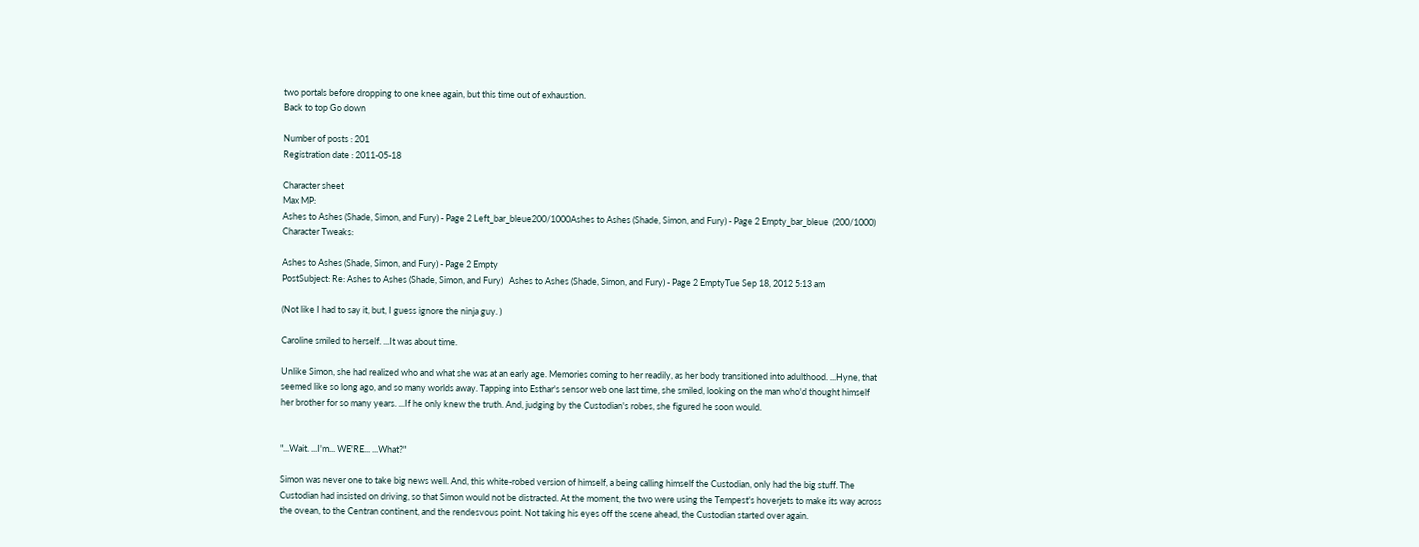two portals before dropping to one knee again, but this time out of exhaustion.
Back to top Go down

Number of posts : 201
Registration date : 2011-05-18

Character sheet
Max MP:
Ashes to Ashes (Shade, Simon, and Fury) - Page 2 Left_bar_bleue200/1000Ashes to Ashes (Shade, Simon, and Fury) - Page 2 Empty_bar_bleue  (200/1000)
Character Tweaks:

Ashes to Ashes (Shade, Simon, and Fury) - Page 2 Empty
PostSubject: Re: Ashes to Ashes (Shade, Simon, and Fury)   Ashes to Ashes (Shade, Simon, and Fury) - Page 2 EmptyTue Sep 18, 2012 5:13 am

(Not like I had to say it, but, I guess ignore the ninja guy. )

Caroline smiled to herself. ...It was about time.

Unlike Simon, she had realized who and what she was at an early age. Memories coming to her readily, as her body transitioned into adulthood. ...Hyne, that seemed like so long ago, and so many worlds away. Tapping into Esthar's sensor web one last time, she smiled, looking on the man who'd thought himself her brother for so many years. ...If he only knew the truth. And, judging by the Custodian's robes, she figured he soon would.


"...Wait. ...I'm... WE'RE... ...What?"

Simon was never one to take big news well. And, this white-robed version of himself, a being calling himself the Custodian, only had the big stuff. The Custodian had insisted on driving, so that Simon would not be distracted. At the moment, the two were using the Tempest's hoverjets to make its way across the ovean, to the Centran continent, and the rendesvous point. Not taking his eyes off the scene ahead, the Custodian started over again.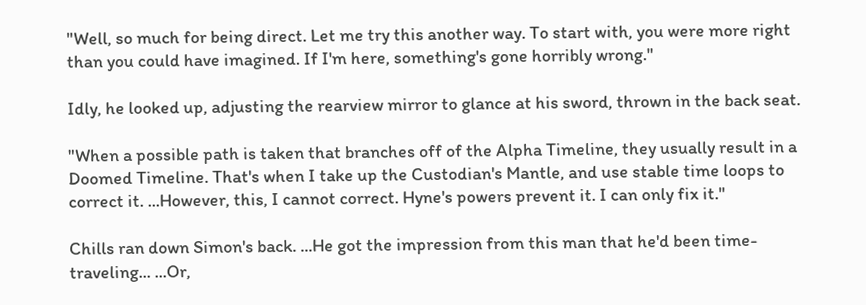"Well, so much for being direct. Let me try this another way. To start with, you were more right than you could have imagined. If I'm here, something's gone horribly wrong."

Idly, he looked up, adjusting the rearview mirror to glance at his sword, thrown in the back seat.

"When a possible path is taken that branches off of the Alpha Timeline, they usually result in a Doomed Timeline. That's when I take up the Custodian's Mantle, and use stable time loops to correct it. ...However, this, I cannot correct. Hyne's powers prevent it. I can only fix it."

Chills ran down Simon's back. ...He got the impression from this man that he'd been time-traveling... ...Or,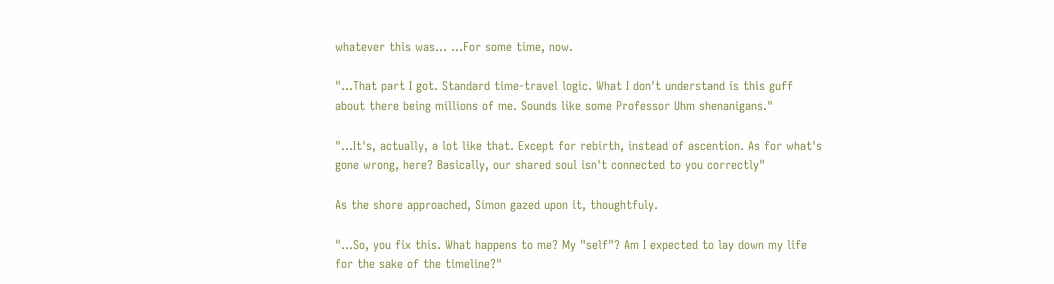whatever this was... ...For some time, now.

"...That part I got. Standard time-travel logic. What I don't understand is this guff about there being millions of me. Sounds like some Professor Uhm shenanigans."

"...It's, actually, a lot like that. Except for rebirth, instead of ascention. As for what's gone wrong, here? Basically, our shared soul isn't connected to you correctly"

As the shore approached, Simon gazed upon it, thoughtfuly.

"...So, you fix this. What happens to me? My "self"? Am I expected to lay down my life for the sake of the timeline?"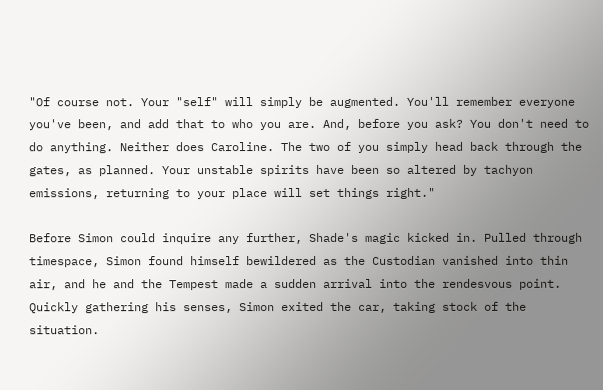"Of course not. Your "self" will simply be augmented. You'll remember everyone you've been, and add that to who you are. And, before you ask? You don't need to do anything. Neither does Caroline. The two of you simply head back through the gates, as planned. Your unstable spirits have been so altered by tachyon emissions, returning to your place will set things right."

Before Simon could inquire any further, Shade's magic kicked in. Pulled through timespace, Simon found himself bewildered as the Custodian vanished into thin air, and he and the Tempest made a sudden arrival into the rendesvous point. Quickly gathering his senses, Simon exited the car, taking stock of the situation.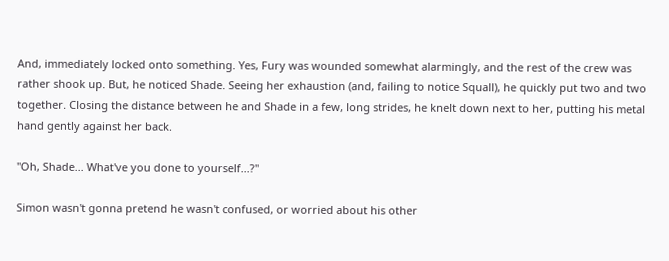And, immediately locked onto something. Yes, Fury was wounded somewhat alarmingly, and the rest of the crew was rather shook up. But, he noticed Shade. Seeing her exhaustion (and, failing to notice Squall), he quickly put two and two together. Closing the distance between he and Shade in a few, long strides, he knelt down next to her, putting his metal hand gently against her back.

"Oh, Shade... What've you done to yourself...?"

Simon wasn't gonna pretend he wasn't confused, or worried about his other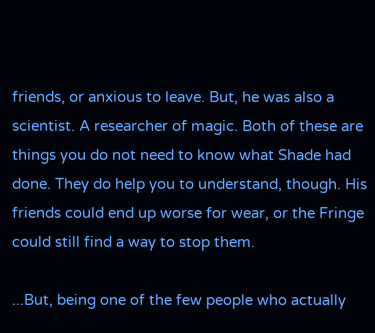friends, or anxious to leave. But, he was also a scientist. A researcher of magic. Both of these are things you do not need to know what Shade had done. They do help you to understand, though. His friends could end up worse for wear, or the Fringe could still find a way to stop them.

...But, being one of the few people who actually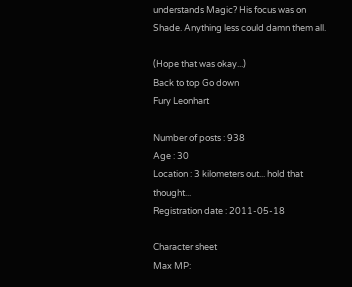understands Magic? His focus was on Shade. Anything less could damn them all.

(Hope that was okay...)
Back to top Go down
Fury Leonhart

Number of posts : 938
Age : 30
Location : 3 kilometers out... hold that thought...
Registration date : 2011-05-18

Character sheet
Max MP: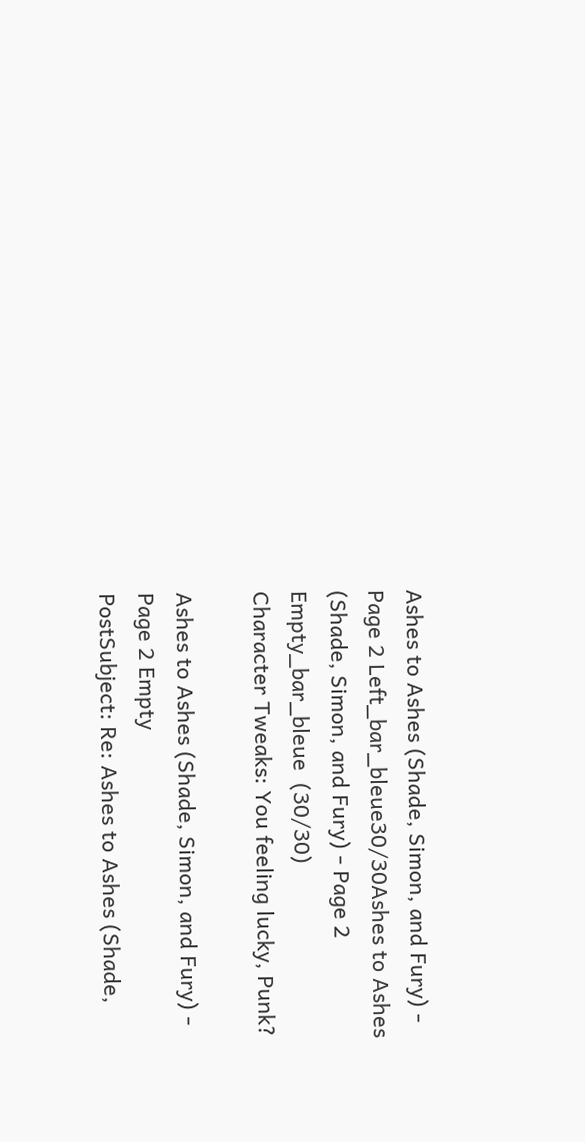Ashes to Ashes (Shade, Simon, and Fury) - Page 2 Left_bar_bleue30/30Ashes to Ashes (Shade, Simon, and Fury) - Page 2 Empty_bar_bleue  (30/30)
Character Tweaks: You feeling lucky, Punk?

Ashes to Ashes (Shade, Simon, and Fury) - Page 2 Empty
PostSubject: Re: Ashes to Ashes (Shade,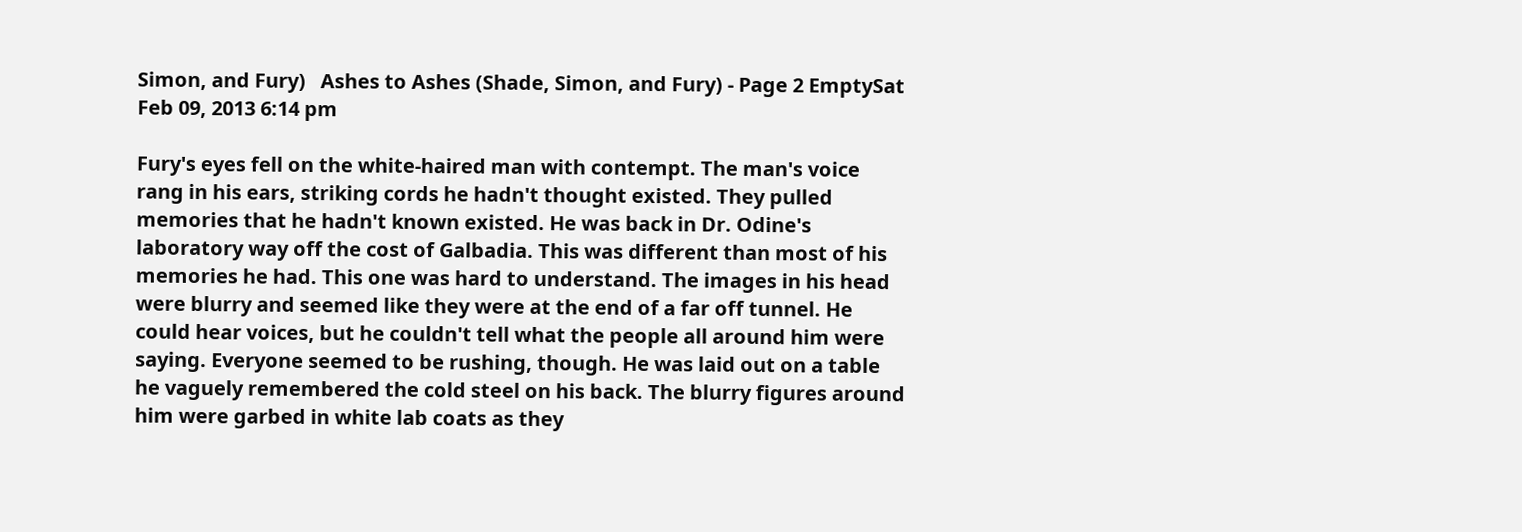Simon, and Fury)   Ashes to Ashes (Shade, Simon, and Fury) - Page 2 EmptySat Feb 09, 2013 6:14 pm

Fury's eyes fell on the white-haired man with contempt. The man's voice rang in his ears, striking cords he hadn't thought existed. They pulled memories that he hadn't known existed. He was back in Dr. Odine's laboratory way off the cost of Galbadia. This was different than most of his memories he had. This one was hard to understand. The images in his head were blurry and seemed like they were at the end of a far off tunnel. He could hear voices, but he couldn't tell what the people all around him were saying. Everyone seemed to be rushing, though. He was laid out on a table he vaguely remembered the cold steel on his back. The blurry figures around him were garbed in white lab coats as they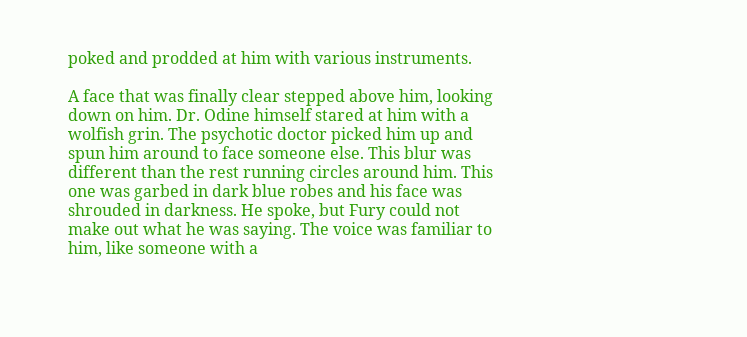poked and prodded at him with various instruments.

A face that was finally clear stepped above him, looking down on him. Dr. Odine himself stared at him with a wolfish grin. The psychotic doctor picked him up and spun him around to face someone else. This blur was different than the rest running circles around him. This one was garbed in dark blue robes and his face was shrouded in darkness. He spoke, but Fury could not make out what he was saying. The voice was familiar to him, like someone with a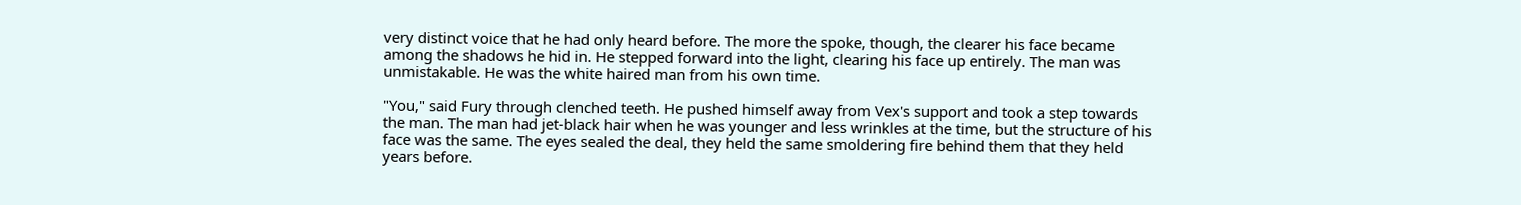very distinct voice that he had only heard before. The more the spoke, though, the clearer his face became among the shadows he hid in. He stepped forward into the light, clearing his face up entirely. The man was unmistakable. He was the white haired man from his own time.

"You," said Fury through clenched teeth. He pushed himself away from Vex's support and took a step towards the man. The man had jet-black hair when he was younger and less wrinkles at the time, but the structure of his face was the same. The eyes sealed the deal, they held the same smoldering fire behind them that they held years before.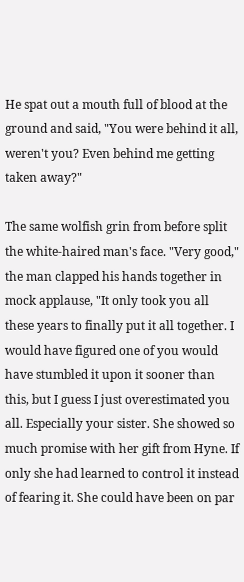He spat out a mouth full of blood at the ground and said, "You were behind it all, weren't you? Even behind me getting taken away?"

The same wolfish grin from before split the white-haired man's face. "Very good," the man clapped his hands together in mock applause, "It only took you all these years to finally put it all together. I would have figured one of you would have stumbled it upon it sooner than this, but I guess I just overestimated you all. Especially your sister. She showed so much promise with her gift from Hyne. If only she had learned to control it instead of fearing it. She could have been on par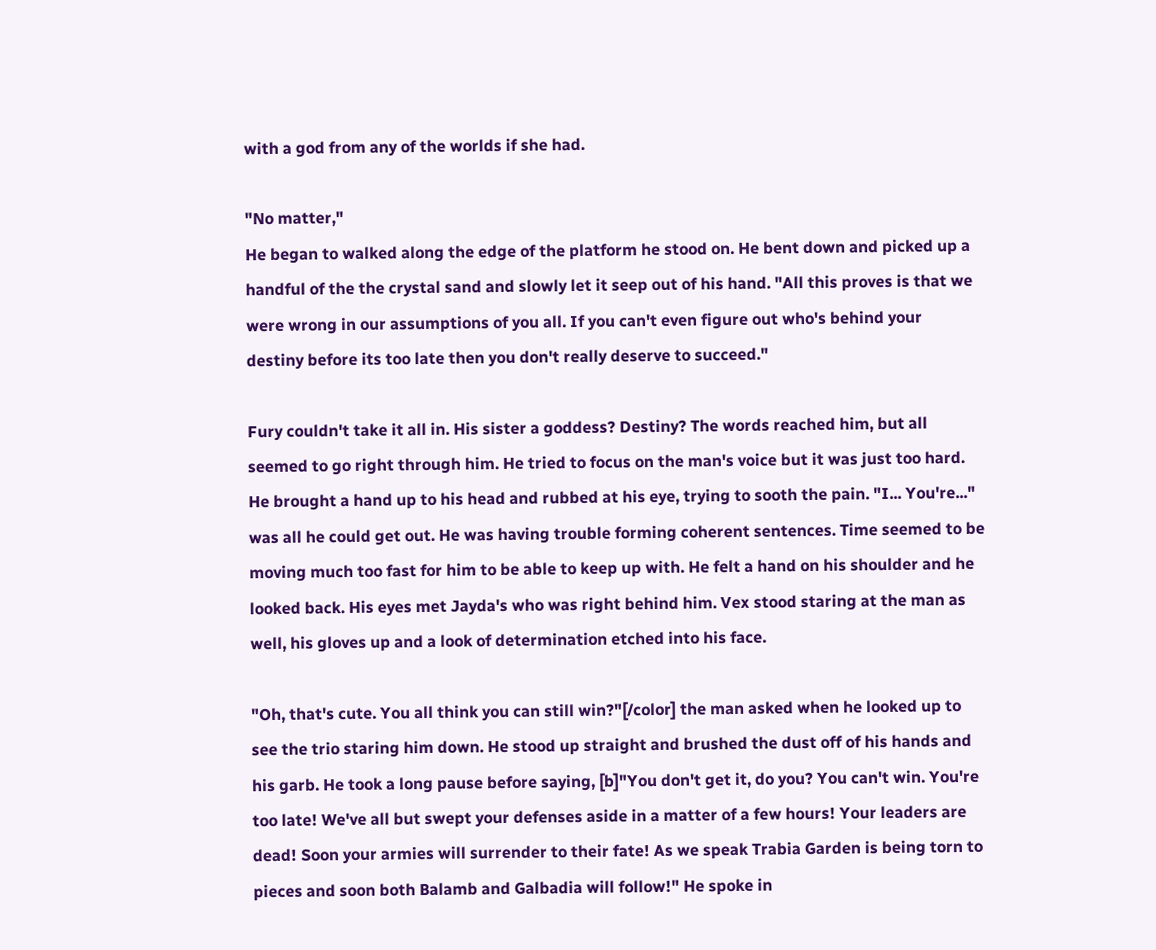with a god from any of the worlds if she had.

"No matter,"
He began to walked along the edge of the platform he stood on. He bent down and picked up a handful of the the crystal sand and slowly let it seep out of his hand. "All this proves is that we were wrong in our assumptions of you all. If you can't even figure out who's behind your destiny before its too late then you don't really deserve to succeed."

Fury couldn't take it all in. His sister a goddess? Destiny? The words reached him, but all seemed to go right through him. He tried to focus on the man's voice but it was just too hard. He brought a hand up to his head and rubbed at his eye, trying to sooth the pain. "I... You're..." was all he could get out. He was having trouble forming coherent sentences. Time seemed to be moving much too fast for him to be able to keep up with. He felt a hand on his shoulder and he looked back. His eyes met Jayda's who was right behind him. Vex stood staring at the man as well, his gloves up and a look of determination etched into his face.

"Oh, that's cute. You all think you can still win?"[/color] the man asked when he looked up to see the trio staring him down. He stood up straight and brushed the dust off of his hands and his garb. He took a long pause before saying, [b]"You don't get it, do you? You can't win. You're too late! We've all but swept your defenses aside in a matter of a few hours! Your leaders are dead! Soon your armies will surrender to their fate! As we speak Trabia Garden is being torn to pieces and soon both Balamb and Galbadia will follow!" He spoke in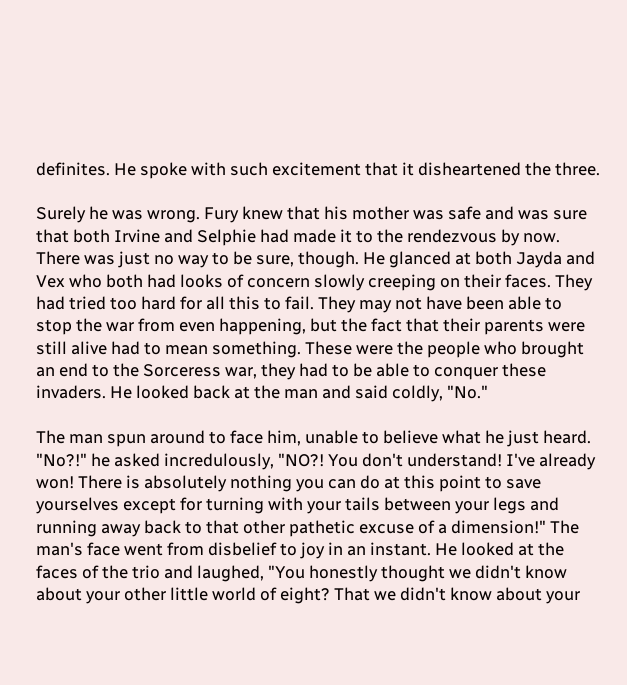definites. He spoke with such excitement that it disheartened the three.

Surely he was wrong. Fury knew that his mother was safe and was sure that both Irvine and Selphie had made it to the rendezvous by now. There was just no way to be sure, though. He glanced at both Jayda and Vex who both had looks of concern slowly creeping on their faces. They had tried too hard for all this to fail. They may not have been able to stop the war from even happening, but the fact that their parents were still alive had to mean something. These were the people who brought an end to the Sorceress war, they had to be able to conquer these invaders. He looked back at the man and said coldly, "No."

The man spun around to face him, unable to believe what he just heard. "No?!" he asked incredulously, "NO?! You don't understand! I've already won! There is absolutely nothing you can do at this point to save yourselves except for turning with your tails between your legs and running away back to that other pathetic excuse of a dimension!" The man's face went from disbelief to joy in an instant. He looked at the faces of the trio and laughed, "You honestly thought we didn't know about your other little world of eight? That we didn't know about your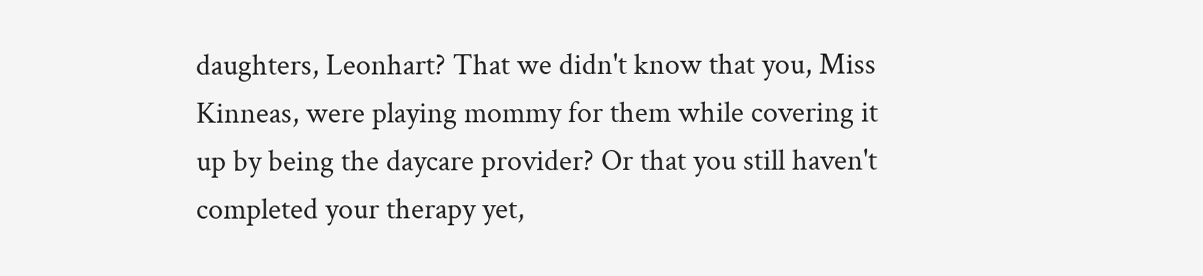daughters, Leonhart? That we didn't know that you, Miss Kinneas, were playing mommy for them while covering it up by being the daycare provider? Or that you still haven't completed your therapy yet,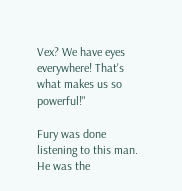Vex? We have eyes everywhere! That's what makes us so powerful!"

Fury was done listening to this man. He was the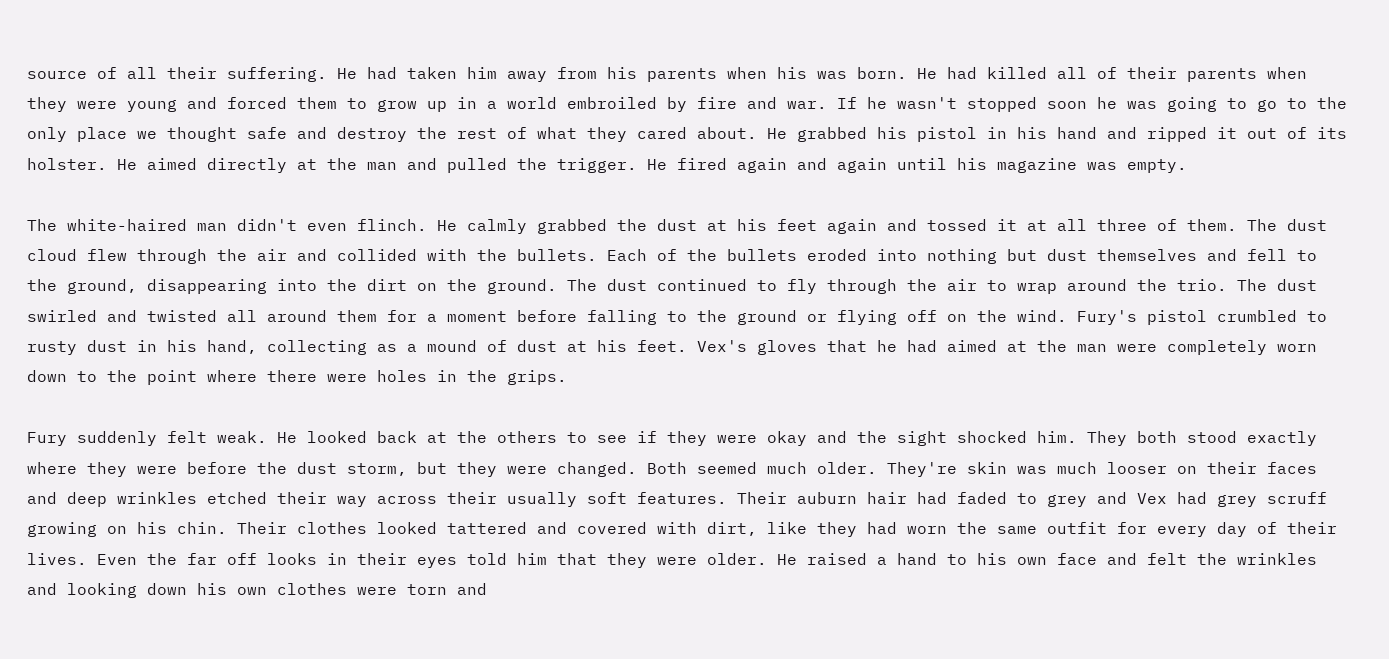source of all their suffering. He had taken him away from his parents when his was born. He had killed all of their parents when they were young and forced them to grow up in a world embroiled by fire and war. If he wasn't stopped soon he was going to go to the only place we thought safe and destroy the rest of what they cared about. He grabbed his pistol in his hand and ripped it out of its holster. He aimed directly at the man and pulled the trigger. He fired again and again until his magazine was empty.

The white-haired man didn't even flinch. He calmly grabbed the dust at his feet again and tossed it at all three of them. The dust cloud flew through the air and collided with the bullets. Each of the bullets eroded into nothing but dust themselves and fell to the ground, disappearing into the dirt on the ground. The dust continued to fly through the air to wrap around the trio. The dust swirled and twisted all around them for a moment before falling to the ground or flying off on the wind. Fury's pistol crumbled to rusty dust in his hand, collecting as a mound of dust at his feet. Vex's gloves that he had aimed at the man were completely worn down to the point where there were holes in the grips.

Fury suddenly felt weak. He looked back at the others to see if they were okay and the sight shocked him. They both stood exactly where they were before the dust storm, but they were changed. Both seemed much older. They're skin was much looser on their faces and deep wrinkles etched their way across their usually soft features. Their auburn hair had faded to grey and Vex had grey scruff growing on his chin. Their clothes looked tattered and covered with dirt, like they had worn the same outfit for every day of their lives. Even the far off looks in their eyes told him that they were older. He raised a hand to his own face and felt the wrinkles and looking down his own clothes were torn and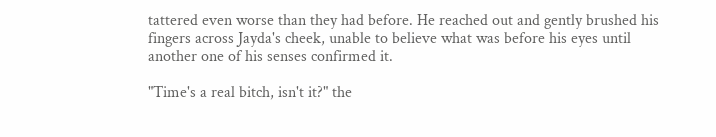tattered even worse than they had before. He reached out and gently brushed his fingers across Jayda's cheek, unable to believe what was before his eyes until another one of his senses confirmed it.

"Time's a real bitch, isn't it?" the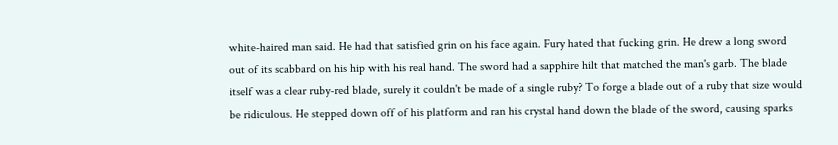white-haired man said. He had that satisfied grin on his face again. Fury hated that fucking grin. He drew a long sword out of its scabbard on his hip with his real hand. The sword had a sapphire hilt that matched the man's garb. The blade itself was a clear ruby-red blade, surely it couldn't be made of a single ruby? To forge a blade out of a ruby that size would be ridiculous. He stepped down off of his platform and ran his crystal hand down the blade of the sword, causing sparks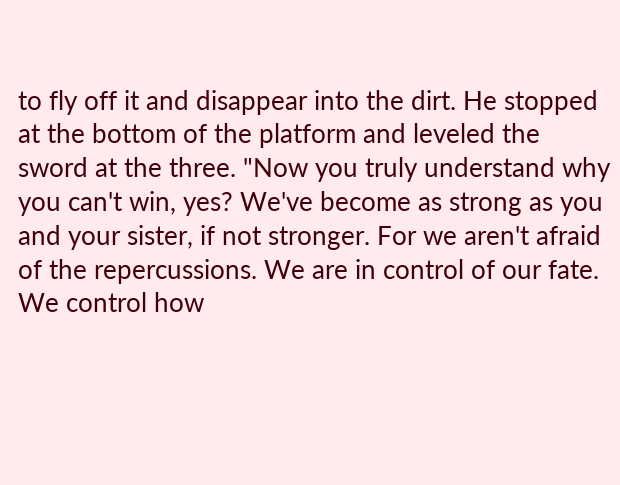to fly off it and disappear into the dirt. He stopped at the bottom of the platform and leveled the sword at the three. "Now you truly understand why you can't win, yes? We've become as strong as you and your sister, if not stronger. For we aren't afraid of the repercussions. We are in control of our fate. We control how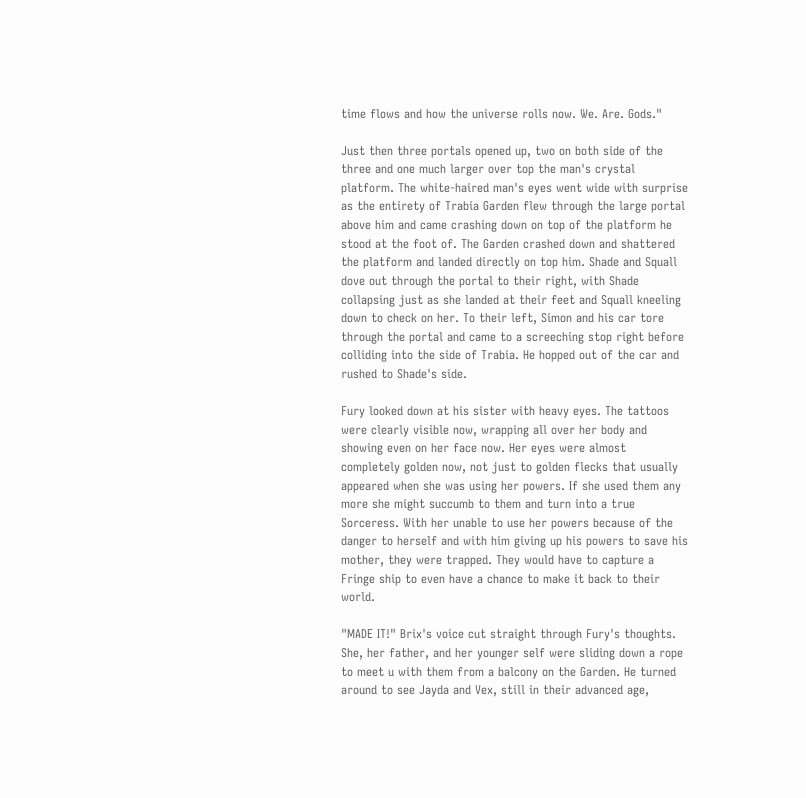time flows and how the universe rolls now. We. Are. Gods."

Just then three portals opened up, two on both side of the three and one much larger over top the man's crystal platform. The white-haired man's eyes went wide with surprise as the entirety of Trabia Garden flew through the large portal above him and came crashing down on top of the platform he stood at the foot of. The Garden crashed down and shattered the platform and landed directly on top him. Shade and Squall dove out through the portal to their right, with Shade collapsing just as she landed at their feet and Squall kneeling down to check on her. To their left, Simon and his car tore through the portal and came to a screeching stop right before colliding into the side of Trabia. He hopped out of the car and rushed to Shade's side.

Fury looked down at his sister with heavy eyes. The tattoos were clearly visible now, wrapping all over her body and showing even on her face now. Her eyes were almost completely golden now, not just to golden flecks that usually appeared when she was using her powers. If she used them any more she might succumb to them and turn into a true Sorceress. With her unable to use her powers because of the danger to herself and with him giving up his powers to save his mother, they were trapped. They would have to capture a Fringe ship to even have a chance to make it back to their world.

"MADE IT!" Brix's voice cut straight through Fury's thoughts. She, her father, and her younger self were sliding down a rope to meet u with them from a balcony on the Garden. He turned around to see Jayda and Vex, still in their advanced age,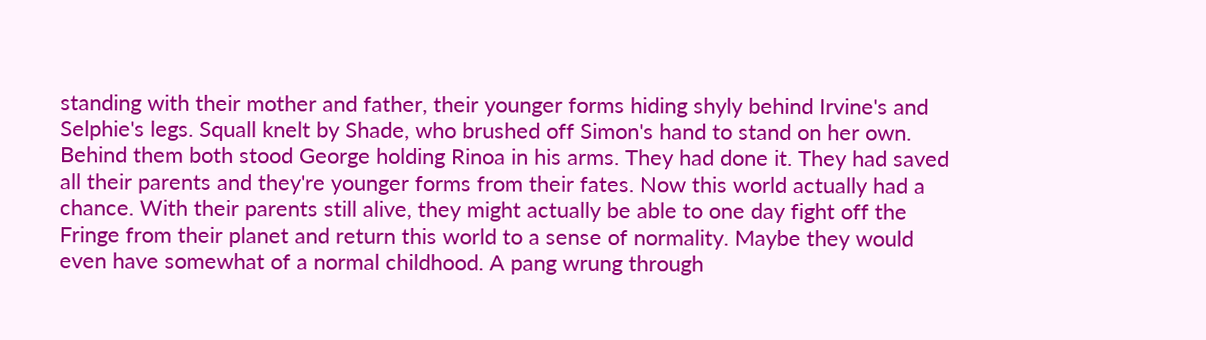standing with their mother and father, their younger forms hiding shyly behind Irvine's and Selphie's legs. Squall knelt by Shade, who brushed off Simon's hand to stand on her own. Behind them both stood George holding Rinoa in his arms. They had done it. They had saved all their parents and they're younger forms from their fates. Now this world actually had a chance. With their parents still alive, they might actually be able to one day fight off the Fringe from their planet and return this world to a sense of normality. Maybe they would even have somewhat of a normal childhood. A pang wrung through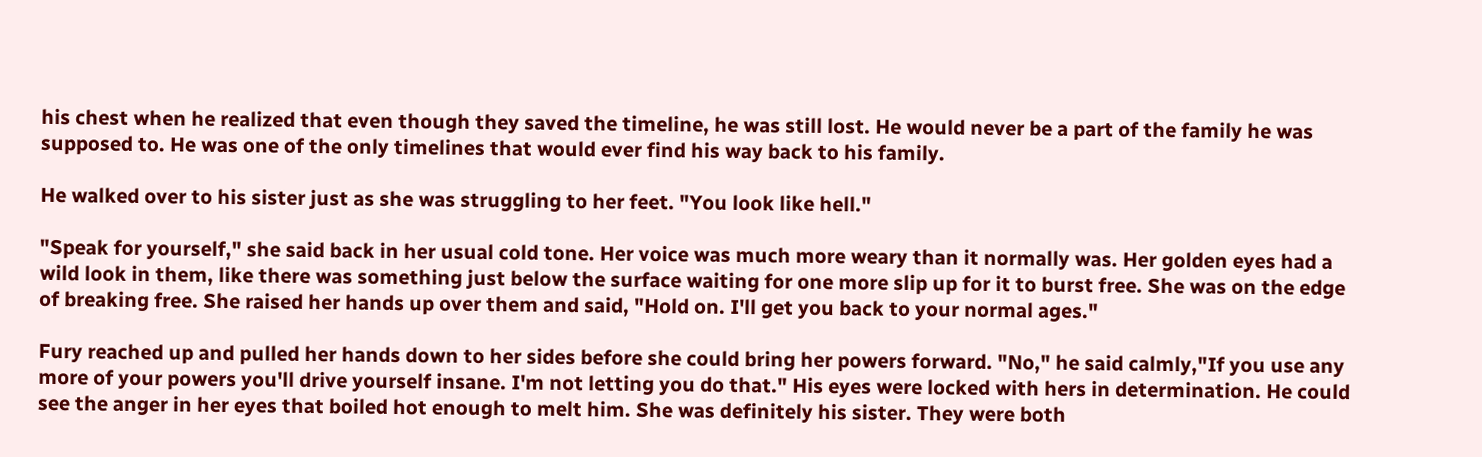his chest when he realized that even though they saved the timeline, he was still lost. He would never be a part of the family he was supposed to. He was one of the only timelines that would ever find his way back to his family.

He walked over to his sister just as she was struggling to her feet. "You look like hell."

"Speak for yourself," she said back in her usual cold tone. Her voice was much more weary than it normally was. Her golden eyes had a wild look in them, like there was something just below the surface waiting for one more slip up for it to burst free. She was on the edge of breaking free. She raised her hands up over them and said, "Hold on. I'll get you back to your normal ages."

Fury reached up and pulled her hands down to her sides before she could bring her powers forward. "No," he said calmly,"If you use any more of your powers you'll drive yourself insane. I'm not letting you do that." His eyes were locked with hers in determination. He could see the anger in her eyes that boiled hot enough to melt him. She was definitely his sister. They were both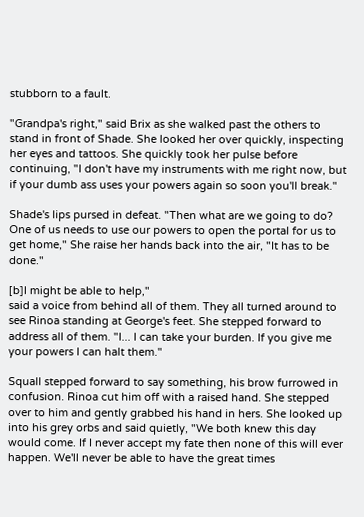stubborn to a fault.

"Grandpa's right," said Brix as she walked past the others to stand in front of Shade. She looked her over quickly, inspecting her eyes and tattoos. She quickly took her pulse before continuing, "I don't have my instruments with me right now, but if your dumb ass uses your powers again so soon you'll break."

Shade's lips pursed in defeat. "Then what are we going to do? One of us needs to use our powers to open the portal for us to get home," She raise her hands back into the air, "It has to be done."

[b]I might be able to help,"
said a voice from behind all of them. They all turned around to see Rinoa standing at George's feet. She stepped forward to address all of them. "I... I can take your burden. If you give me your powers I can halt them."

Squall stepped forward to say something, his brow furrowed in confusion. Rinoa cut him off with a raised hand. She stepped over to him and gently grabbed his hand in hers. She looked up into his grey orbs and said quietly, "We both knew this day would come. If I never accept my fate then none of this will ever happen. We'll never be able to have the great times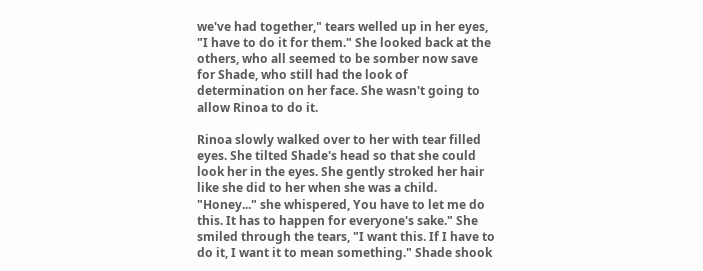we've had together," tears welled up in her eyes, "I have to do it for them." She looked back at the others, who all seemed to be somber now save for Shade, who still had the look of determination on her face. She wasn't going to allow Rinoa to do it.

Rinoa slowly walked over to her with tear filled eyes. She tilted Shade's head so that she could look her in the eyes. She gently stroked her hair like she did to her when she was a child. "Honey..." she whispered, You have to let me do this. It has to happen for everyone's sake." She smiled through the tears, "I want this. If I have to do it, I want it to mean something." Shade shook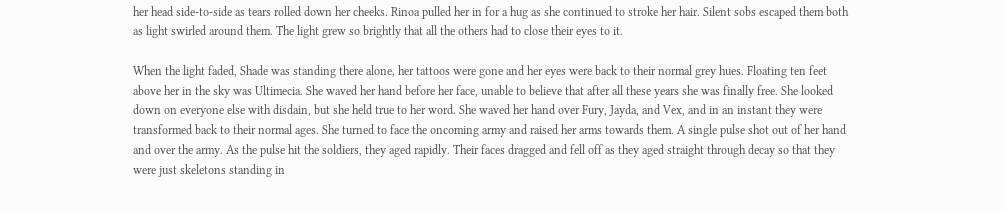her head side-to-side as tears rolled down her cheeks. Rinoa pulled her in for a hug as she continued to stroke her hair. Silent sobs escaped them both as light swirled around them. The light grew so brightly that all the others had to close their eyes to it.

When the light faded, Shade was standing there alone, her tattoos were gone and her eyes were back to their normal grey hues. Floating ten feet above her in the sky was Ultimecia. She waved her hand before her face, unable to believe that after all these years she was finally free. She looked down on everyone else with disdain, but she held true to her word. She waved her hand over Fury, Jayda, and Vex, and in an instant they were transformed back to their normal ages. She turned to face the oncoming army and raised her arms towards them. A single pulse shot out of her hand and over the army. As the pulse hit the soldiers, they aged rapidly. Their faces dragged and fell off as they aged straight through decay so that they were just skeletons standing in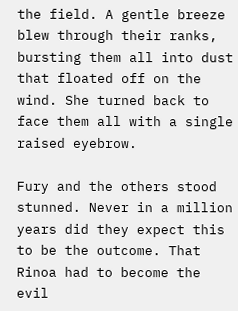the field. A gentle breeze blew through their ranks, bursting them all into dust that floated off on the wind. She turned back to face them all with a single raised eyebrow.

Fury and the others stood stunned. Never in a million years did they expect this to be the outcome. That Rinoa had to become the evil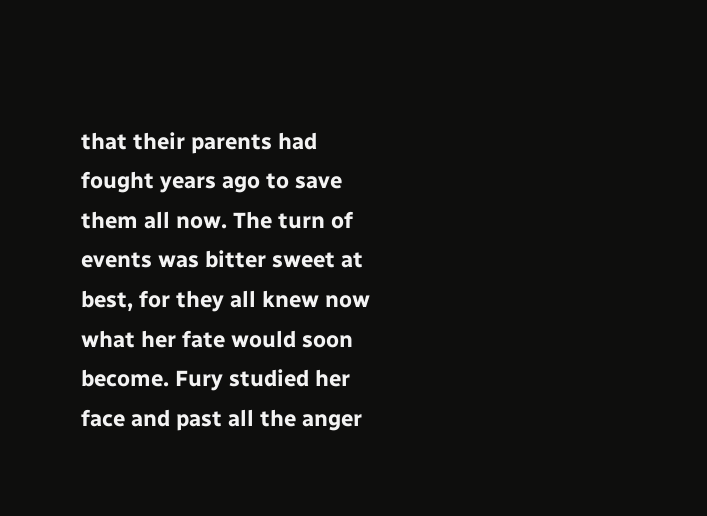that their parents had fought years ago to save them all now. The turn of events was bitter sweet at best, for they all knew now what her fate would soon become. Fury studied her face and past all the anger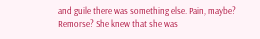and guile there was something else. Pain, maybe? Remorse? She knew that she was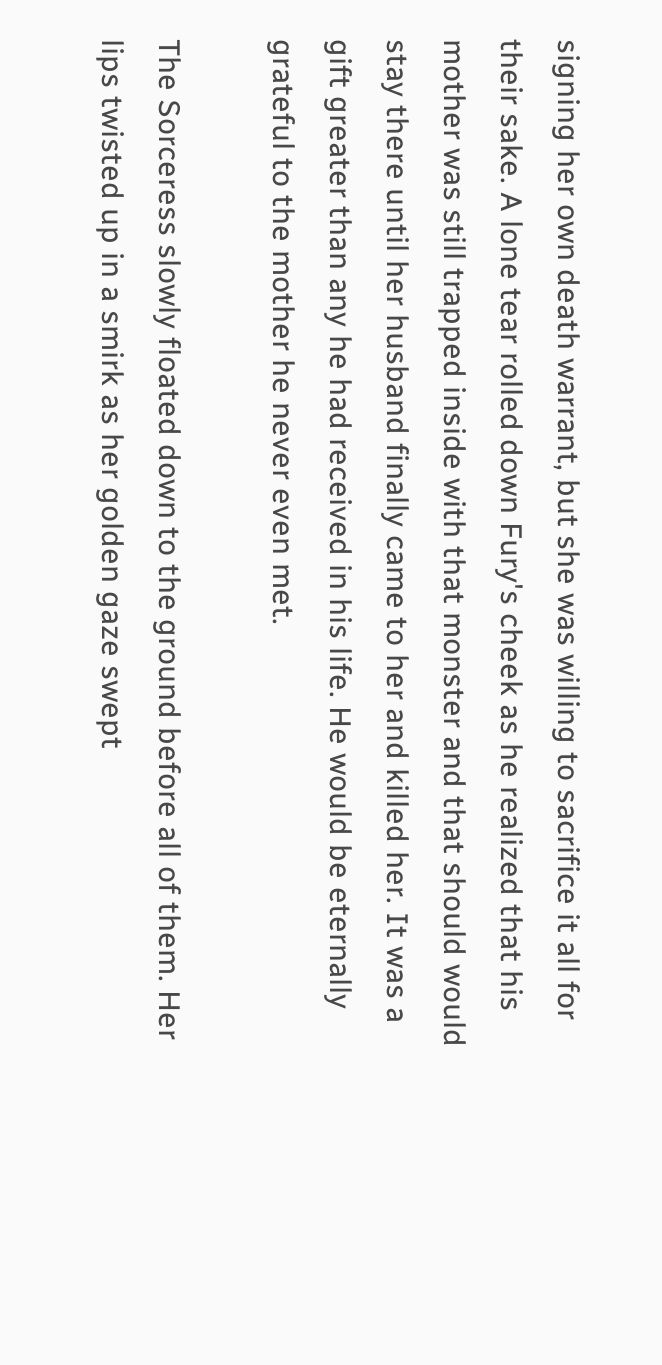signing her own death warrant, but she was willing to sacrifice it all for their sake. A lone tear rolled down Fury's cheek as he realized that his mother was still trapped inside with that monster and that should would stay there until her husband finally came to her and killed her. It was a gift greater than any he had received in his life. He would be eternally grateful to the mother he never even met.

The Sorceress slowly floated down to the ground before all of them. Her lips twisted up in a smirk as her golden gaze swept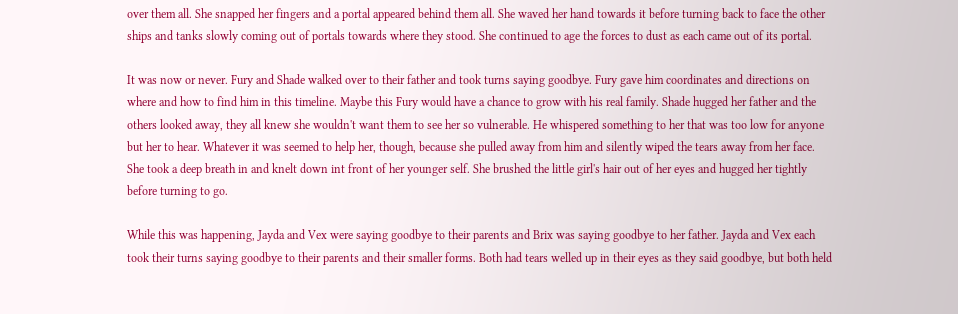over them all. She snapped her fingers and a portal appeared behind them all. She waved her hand towards it before turning back to face the other ships and tanks slowly coming out of portals towards where they stood. She continued to age the forces to dust as each came out of its portal.

It was now or never. Fury and Shade walked over to their father and took turns saying goodbye. Fury gave him coordinates and directions on where and how to find him in this timeline. Maybe this Fury would have a chance to grow with his real family. Shade hugged her father and the others looked away, they all knew she wouldn't want them to see her so vulnerable. He whispered something to her that was too low for anyone but her to hear. Whatever it was seemed to help her, though, because she pulled away from him and silently wiped the tears away from her face. She took a deep breath in and knelt down int front of her younger self. She brushed the little girl's hair out of her eyes and hugged her tightly before turning to go.

While this was happening, Jayda and Vex were saying goodbye to their parents and Brix was saying goodbye to her father. Jayda and Vex each took their turns saying goodbye to their parents and their smaller forms. Both had tears welled up in their eyes as they said goodbye, but both held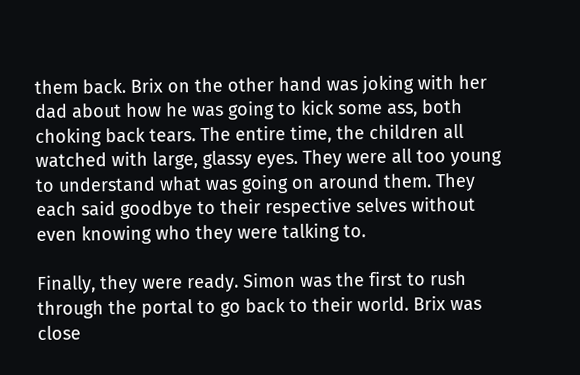them back. Brix on the other hand was joking with her dad about how he was going to kick some ass, both choking back tears. The entire time, the children all watched with large, glassy eyes. They were all too young to understand what was going on around them. They each said goodbye to their respective selves without even knowing who they were talking to.

Finally, they were ready. Simon was the first to rush through the portal to go back to their world. Brix was close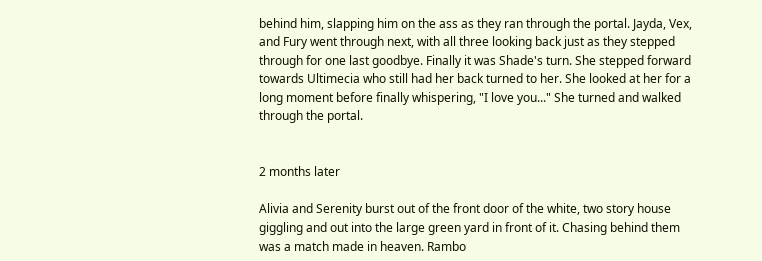behind him, slapping him on the ass as they ran through the portal. Jayda, Vex, and Fury went through next, with all three looking back just as they stepped through for one last goodbye. Finally it was Shade's turn. She stepped forward towards Ultimecia who still had her back turned to her. She looked at her for a long moment before finally whispering, "I love you..." She turned and walked through the portal.


2 months later

Alivia and Serenity burst out of the front door of the white, two story house giggling and out into the large green yard in front of it. Chasing behind them was a match made in heaven. Rambo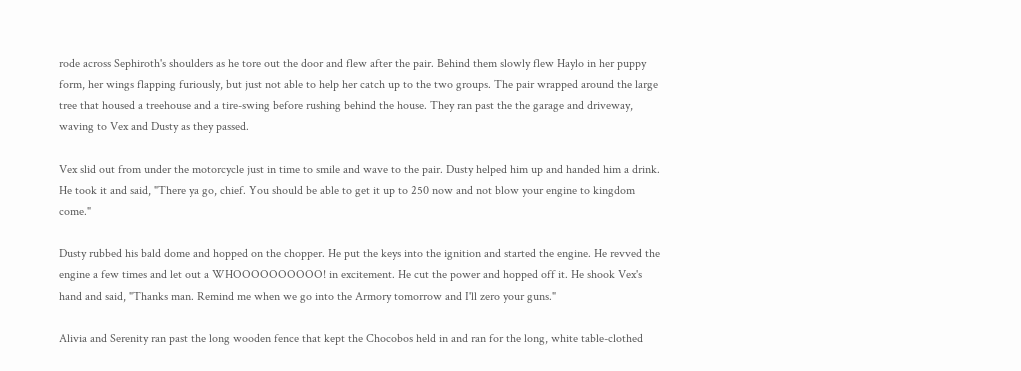rode across Sephiroth's shoulders as he tore out the door and flew after the pair. Behind them slowly flew Haylo in her puppy form, her wings flapping furiously, but just not able to help her catch up to the two groups. The pair wrapped around the large tree that housed a treehouse and a tire-swing before rushing behind the house. They ran past the the garage and driveway, waving to Vex and Dusty as they passed.

Vex slid out from under the motorcycle just in time to smile and wave to the pair. Dusty helped him up and handed him a drink. He took it and said, "There ya go, chief. You should be able to get it up to 250 now and not blow your engine to kingdom come."

Dusty rubbed his bald dome and hopped on the chopper. He put the keys into the ignition and started the engine. He revved the engine a few times and let out a WHOOOOOOOOOO! in excitement. He cut the power and hopped off it. He shook Vex's hand and said, "Thanks man. Remind me when we go into the Armory tomorrow and I'll zero your guns."

Alivia and Serenity ran past the long wooden fence that kept the Chocobos held in and ran for the long, white table-clothed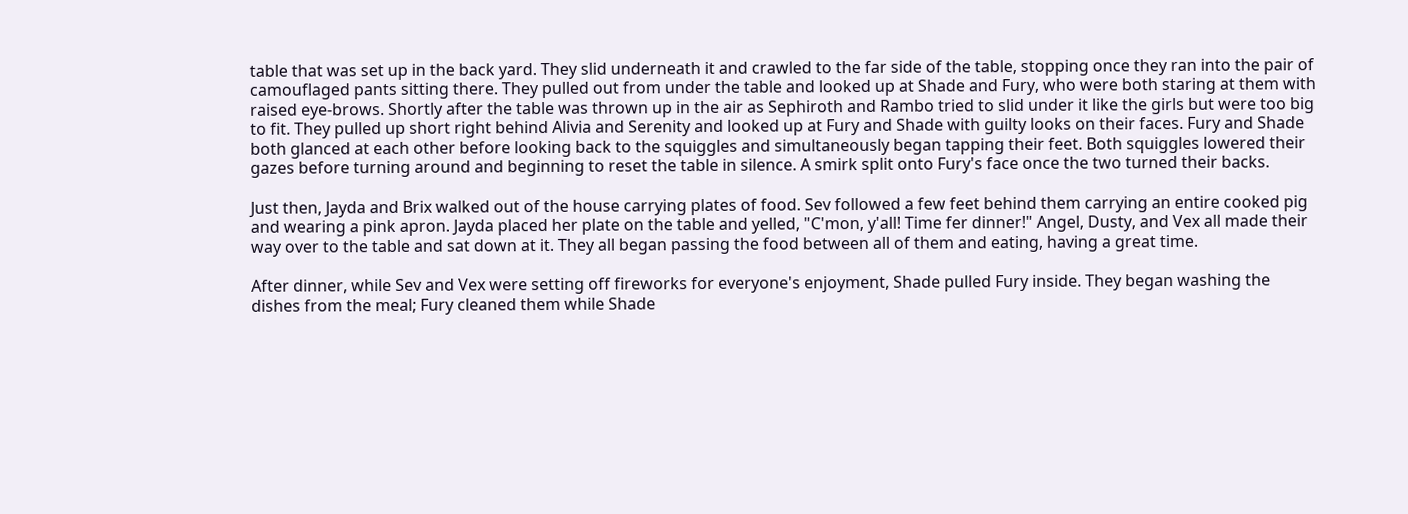table that was set up in the back yard. They slid underneath it and crawled to the far side of the table, stopping once they ran into the pair of camouflaged pants sitting there. They pulled out from under the table and looked up at Shade and Fury, who were both staring at them with raised eye-brows. Shortly after the table was thrown up in the air as Sephiroth and Rambo tried to slid under it like the girls but were too big to fit. They pulled up short right behind Alivia and Serenity and looked up at Fury and Shade with guilty looks on their faces. Fury and Shade both glanced at each other before looking back to the squiggles and simultaneously began tapping their feet. Both squiggles lowered their gazes before turning around and beginning to reset the table in silence. A smirk split onto Fury's face once the two turned their backs.

Just then, Jayda and Brix walked out of the house carrying plates of food. Sev followed a few feet behind them carrying an entire cooked pig and wearing a pink apron. Jayda placed her plate on the table and yelled, "C'mon, y'all! Time fer dinner!" Angel, Dusty, and Vex all made their way over to the table and sat down at it. They all began passing the food between all of them and eating, having a great time.

After dinner, while Sev and Vex were setting off fireworks for everyone's enjoyment, Shade pulled Fury inside. They began washing the dishes from the meal; Fury cleaned them while Shade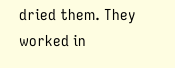dried them. They worked in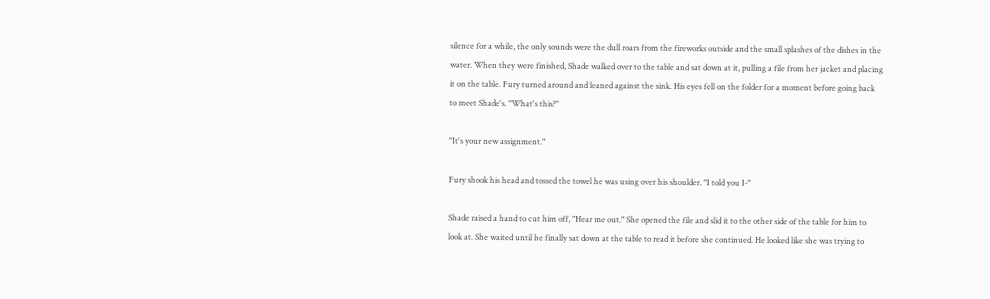silence for a while, the only sounds were the dull roars from the fireworks outside and the small splashes of the dishes in the water. When they were finished, Shade walked over to the table and sat down at it, pulling a file from her jacket and placing it on the table. Fury turned around and leaned against the sink. His eyes fell on the folder for a moment before going back to meet Shade's. "What's this?"

"It's your new assignment."

Fury shook his head and tossed the towel he was using over his shoulder. "I told you I-"

Shade raised a hand to cut him off, "Hear me out." She opened the file and slid it to the other side of the table for him to look at. She waited until he finally sat down at the table to read it before she continued. He looked like she was trying to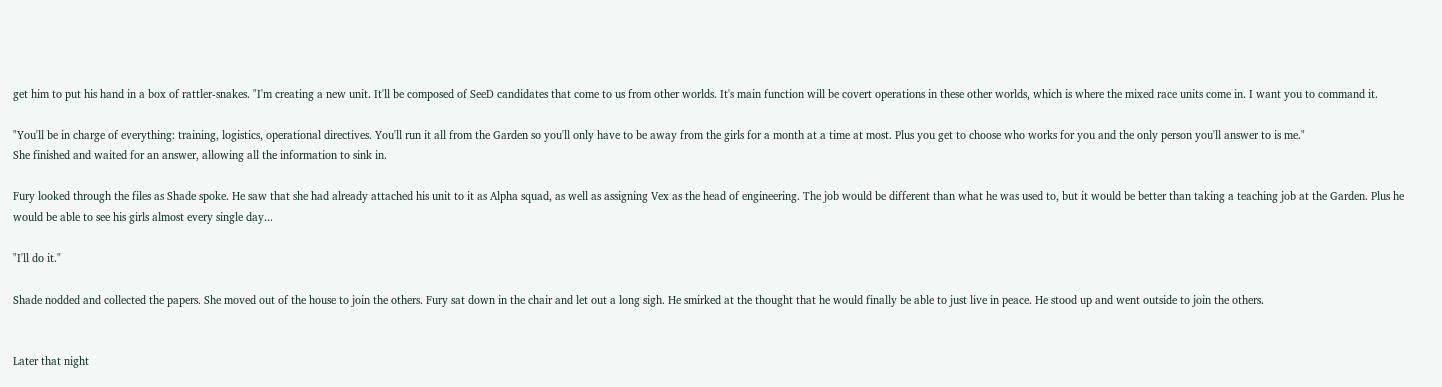get him to put his hand in a box of rattler-snakes. "I'm creating a new unit. It'll be composed of SeeD candidates that come to us from other worlds. It's main function will be covert operations in these other worlds, which is where the mixed race units come in. I want you to command it.

"You'll be in charge of everything: training, logistics, operational directives. You'll run it all from the Garden so you'll only have to be away from the girls for a month at a time at most. Plus you get to choose who works for you and the only person you'll answer to is me."
She finished and waited for an answer, allowing all the information to sink in.

Fury looked through the files as Shade spoke. He saw that she had already attached his unit to it as Alpha squad, as well as assigning Vex as the head of engineering. The job would be different than what he was used to, but it would be better than taking a teaching job at the Garden. Plus he would be able to see his girls almost every single day...

"I'll do it."

Shade nodded and collected the papers. She moved out of the house to join the others. Fury sat down in the chair and let out a long sigh. He smirked at the thought that he would finally be able to just live in peace. He stood up and went outside to join the others.


Later that night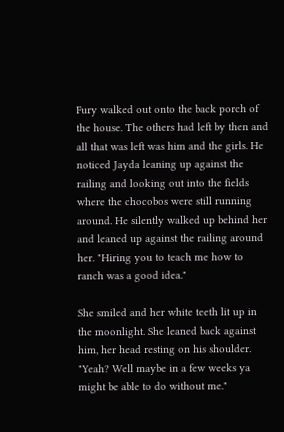Fury walked out onto the back porch of the house. The others had left by then and all that was left was him and the girls. He noticed Jayda leaning up against the railing and looking out into the fields where the chocobos were still running around. He silently walked up behind her and leaned up against the railing around her. "Hiring you to teach me how to ranch was a good idea."

She smiled and her white teeth lit up in the moonlight. She leaned back against him, her head resting on his shoulder. "Yeah? Well maybe in a few weeks ya might be able to do without me."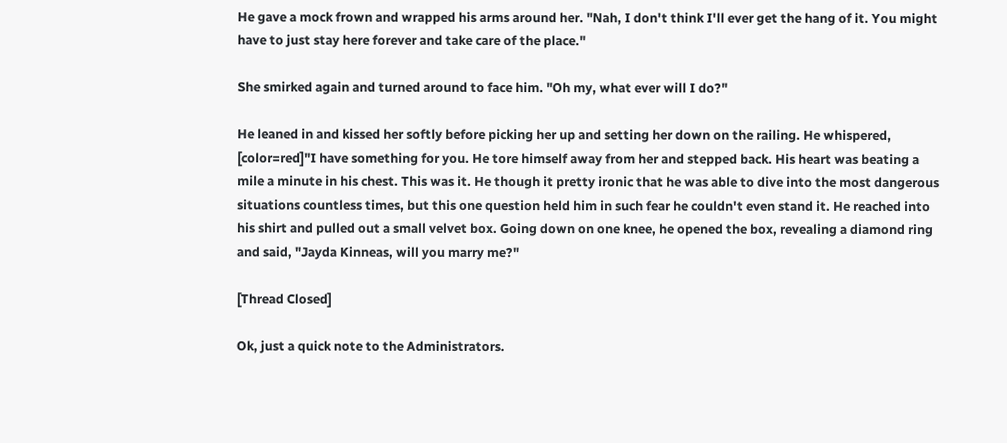He gave a mock frown and wrapped his arms around her. "Nah, I don't think I'll ever get the hang of it. You might have to just stay here forever and take care of the place."

She smirked again and turned around to face him. "Oh my, what ever will I do?"

He leaned in and kissed her softly before picking her up and setting her down on the railing. He whispered, [color=red]"I have something for you. He tore himself away from her and stepped back. His heart was beating a mile a minute in his chest. This was it. He though it pretty ironic that he was able to dive into the most dangerous situations countless times, but this one question held him in such fear he couldn't even stand it. He reached into his shirt and pulled out a small velvet box. Going down on one knee, he opened the box, revealing a diamond ring and said, "Jayda Kinneas, will you marry me?"

[Thread Closed]

Ok, just a quick note to the Administrators.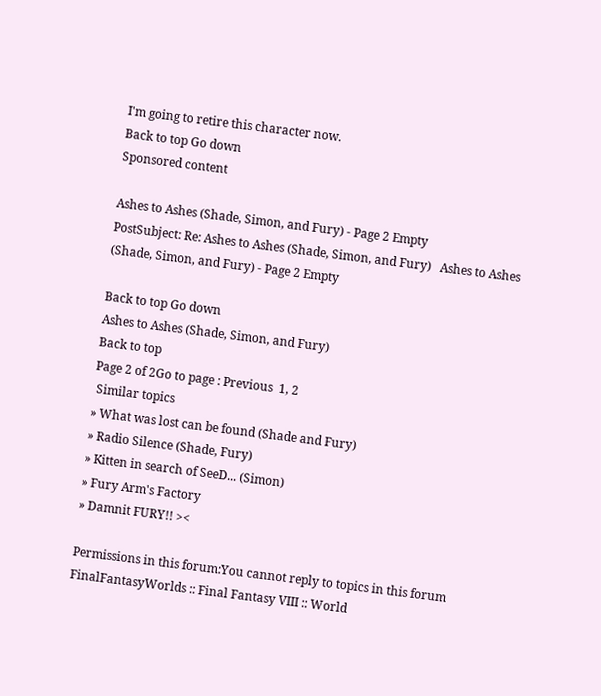I'm going to retire this character now.
Back to top Go down
Sponsored content

Ashes to Ashes (Shade, Simon, and Fury) - Page 2 Empty
PostSubject: Re: Ashes to Ashes (Shade, Simon, and Fury)   Ashes to Ashes (Shade, Simon, and Fury) - Page 2 Empty

Back to top Go down
Ashes to Ashes (Shade, Simon, and Fury)
Back to top
Page 2 of 2Go to page : Previous  1, 2
 Similar topics
» What was lost can be found (Shade and Fury)
» Radio Silence (Shade, Fury)
» Kitten in search of SeeD... (Simon)
» Fury Arm's Factory
» Damnit FURY!! ><

Permissions in this forum:You cannot reply to topics in this forum
FinalFantasyWorlds :: Final Fantasy VIII :: World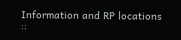Information and RP locations ::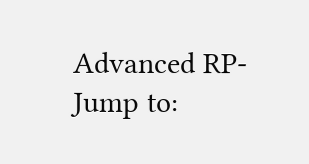Advanced RP-
Jump to: